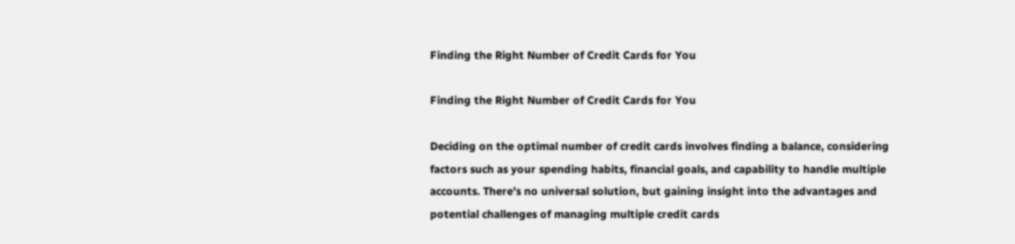Finding the Right Number of Credit Cards for You

Finding the Right Number of Credit Cards for You

Deciding on the optimal number of credit cards involves finding a balance, considering factors such as your spending habits, financial goals, and capability to handle multiple accounts. There’s no universal solution, but gaining insight into the advantages and potential challenges of managing multiple credit cards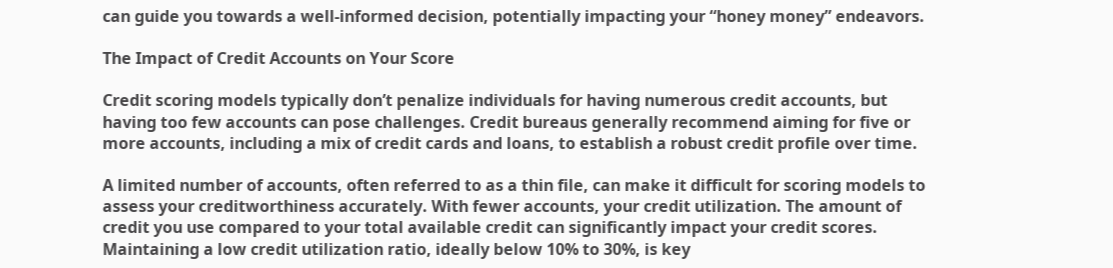can guide you towards a well-informed decision, potentially impacting your “honey money” endeavors.

The Impact of Credit Accounts on Your Score

Credit scoring models typically don’t penalize individuals for having numerous credit accounts, but having too few accounts can pose challenges. Credit bureaus generally recommend aiming for five or more accounts, including a mix of credit cards and loans, to establish a robust credit profile over time.

A limited number of accounts, often referred to as a thin file, can make it difficult for scoring models to assess your creditworthiness accurately. With fewer accounts, your credit utilization. The amount of credit you use compared to your total available credit can significantly impact your credit scores. Maintaining a low credit utilization ratio, ideally below 10% to 30%, is key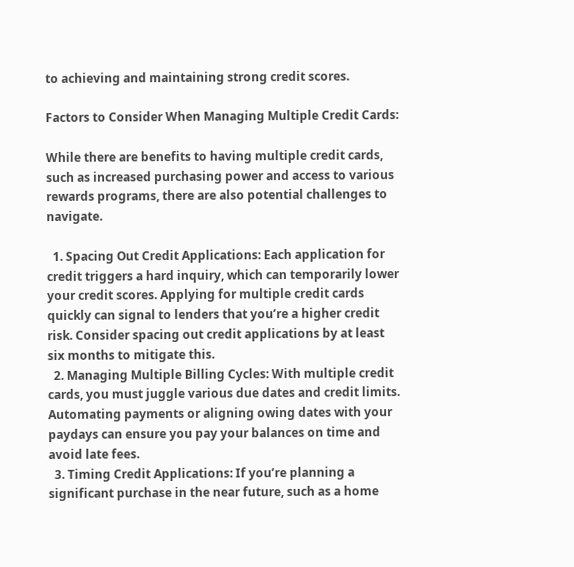to achieving and maintaining strong credit scores.

Factors to Consider When Managing Multiple Credit Cards:

While there are benefits to having multiple credit cards, such as increased purchasing power and access to various rewards programs, there are also potential challenges to navigate.

  1. Spacing Out Credit Applications: Each application for credit triggers a hard inquiry, which can temporarily lower your credit scores. Applying for multiple credit cards quickly can signal to lenders that you’re a higher credit risk. Consider spacing out credit applications by at least six months to mitigate this.
  2. Managing Multiple Billing Cycles: With multiple credit cards, you must juggle various due dates and credit limits. Automating payments or aligning owing dates with your paydays can ensure you pay your balances on time and avoid late fees.
  3. Timing Credit Applications: If you’re planning a significant purchase in the near future, such as a home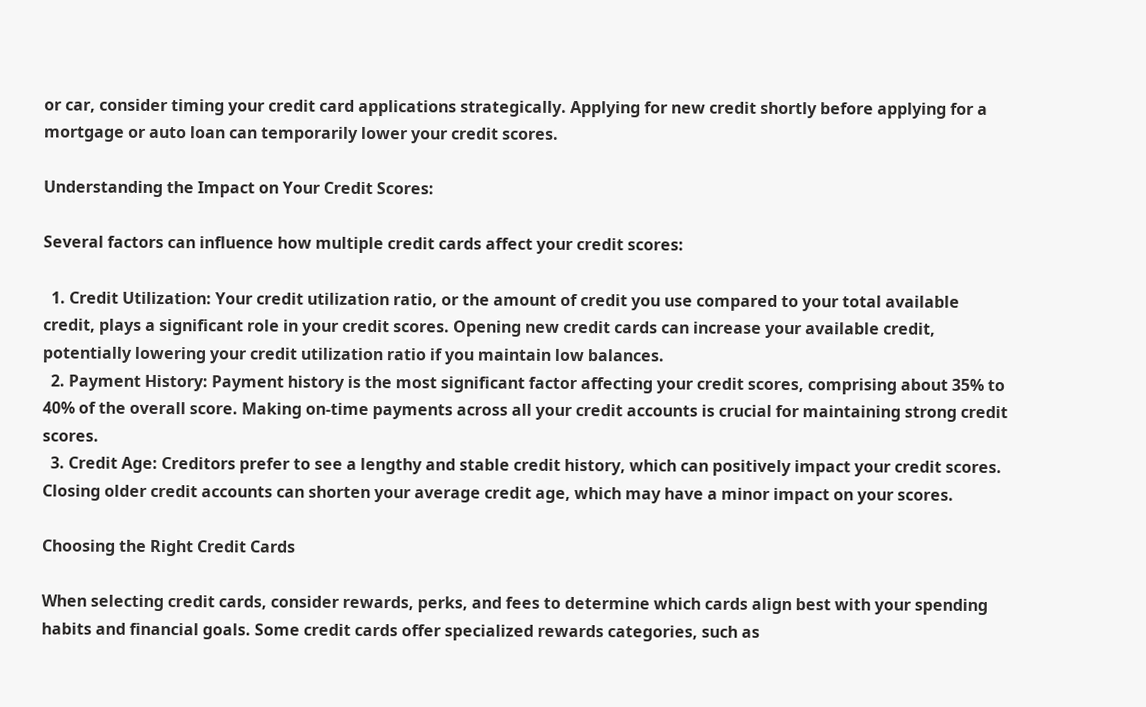or car, consider timing your credit card applications strategically. Applying for new credit shortly before applying for a mortgage or auto loan can temporarily lower your credit scores.

Understanding the Impact on Your Credit Scores:

Several factors can influence how multiple credit cards affect your credit scores:

  1. Credit Utilization: Your credit utilization ratio, or the amount of credit you use compared to your total available credit, plays a significant role in your credit scores. Opening new credit cards can increase your available credit, potentially lowering your credit utilization ratio if you maintain low balances.
  2. Payment History: Payment history is the most significant factor affecting your credit scores, comprising about 35% to 40% of the overall score. Making on-time payments across all your credit accounts is crucial for maintaining strong credit scores.
  3. Credit Age: Creditors prefer to see a lengthy and stable credit history, which can positively impact your credit scores. Closing older credit accounts can shorten your average credit age, which may have a minor impact on your scores.

Choosing the Right Credit Cards

When selecting credit cards, consider rewards, perks, and fees to determine which cards align best with your spending habits and financial goals. Some credit cards offer specialized rewards categories, such as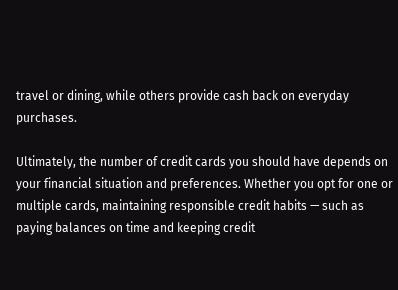travel or dining, while others provide cash back on everyday purchases.

Ultimately, the number of credit cards you should have depends on your financial situation and preferences. Whether you opt for one or multiple cards, maintaining responsible credit habits — such as paying balances on time and keeping credit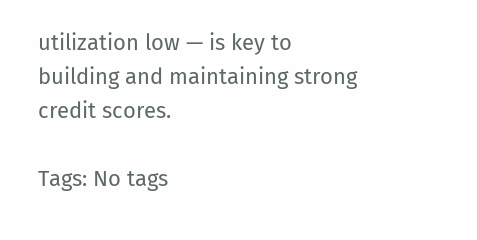utilization low — is key to building and maintaining strong credit scores.

Tags: No tags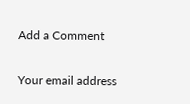Add a Comment

Your email address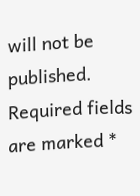will not be published. Required fields are marked *